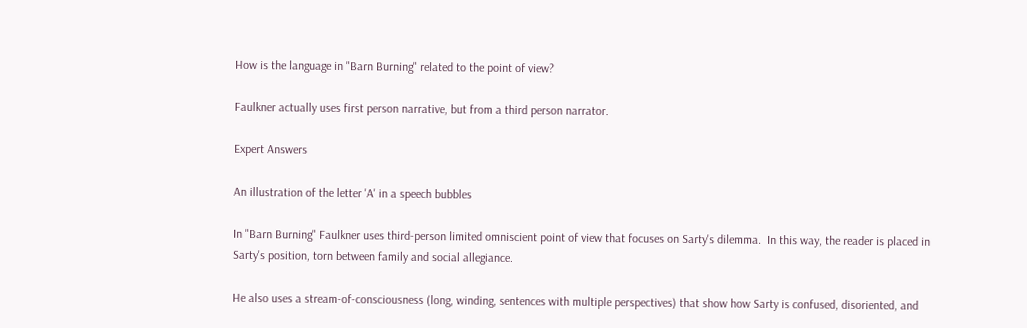How is the language in "Barn Burning" related to the point of view?

Faulkner actually uses first person narrative, but from a third person narrator.

Expert Answers

An illustration of the letter 'A' in a speech bubbles

In "Barn Burning" Faulkner uses third-person limited omniscient point of view that focuses on Sarty's dilemma.  In this way, the reader is placed in Sarty's position, torn between family and social allegiance.

He also uses a stream-of-consciousness (long, winding, sentences with multiple perspectives) that show how Sarty is confused, disoriented, and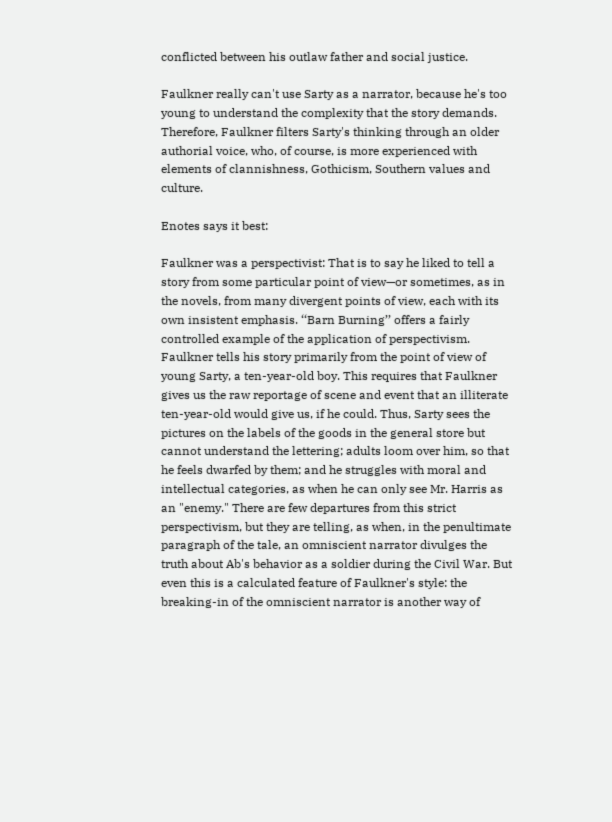conflicted between his outlaw father and social justice.

Faulkner really can't use Sarty as a narrator, because he's too young to understand the complexity that the story demands.  Therefore, Faulkner filters Sarty's thinking through an older authorial voice, who, of course, is more experienced with elements of clannishness, Gothicism, Southern values and culture.

Enotes says it best:

Faulkner was a perspectivist: That is to say he liked to tell a story from some particular point of view—or sometimes, as in the novels, from many divergent points of view, each with its own insistent emphasis. ‘‘Barn Burning’’ offers a fairly controlled example of the application of perspectivism. Faulkner tells his story primarily from the point of view of young Sarty, a ten-year-old boy. This requires that Faulkner gives us the raw reportage of scene and event that an illiterate ten-year-old would give us, if he could. Thus, Sarty sees the pictures on the labels of the goods in the general store but cannot understand the lettering; adults loom over him, so that he feels dwarfed by them; and he struggles with moral and intellectual categories, as when he can only see Mr. Harris as an "enemy." There are few departures from this strict perspectivism, but they are telling, as when, in the penultimate paragraph of the tale, an omniscient narrator divulges the truth about Ab's behavior as a soldier during the Civil War. But even this is a calculated feature of Faulkner's style: the breaking-in of the omniscient narrator is another way of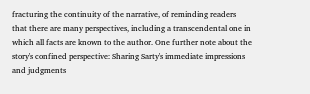fracturing the continuity of the narrative, of reminding readers that there are many perspectives, including a transcendental one in which all facts are known to the author. One further note about the story's confined perspective: Sharing Sarty's immediate impressions and judgments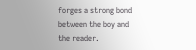forges a strong bond between the boy and the reader.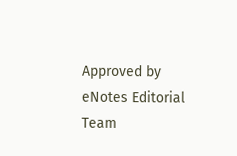Approved by eNotes Editorial Team